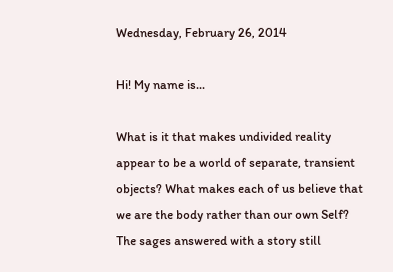Wednesday, February 26, 2014

Hi! My name is...

What is it that makes undivided reality appear to be a world of separate, transient objects? What makes each of us believe that we are the body rather than our own Self? The sages answered with a story still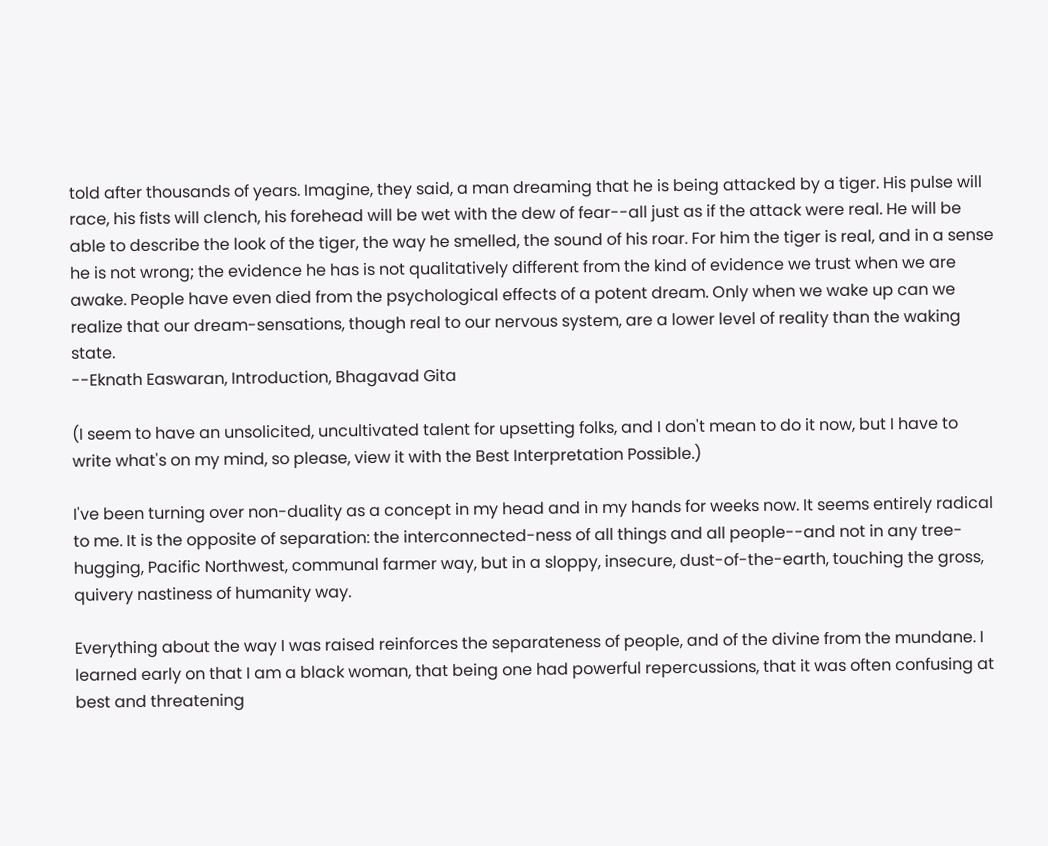told after thousands of years. Imagine, they said, a man dreaming that he is being attacked by a tiger. His pulse will race, his fists will clench, his forehead will be wet with the dew of fear--all just as if the attack were real. He will be able to describe the look of the tiger, the way he smelled, the sound of his roar. For him the tiger is real, and in a sense he is not wrong; the evidence he has is not qualitatively different from the kind of evidence we trust when we are awake. People have even died from the psychological effects of a potent dream. Only when we wake up can we realize that our dream-sensations, though real to our nervous system, are a lower level of reality than the waking state.
--Eknath Easwaran, Introduction, Bhagavad Gita

(I seem to have an unsolicited, uncultivated talent for upsetting folks, and I don't mean to do it now, but I have to write what's on my mind, so please, view it with the Best Interpretation Possible.)

I've been turning over non-duality as a concept in my head and in my hands for weeks now. It seems entirely radical to me. It is the opposite of separation: the interconnected-ness of all things and all people--and not in any tree-hugging, Pacific Northwest, communal farmer way, but in a sloppy, insecure, dust-of-the-earth, touching the gross, quivery nastiness of humanity way.

Everything about the way I was raised reinforces the separateness of people, and of the divine from the mundane. I learned early on that I am a black woman, that being one had powerful repercussions, that it was often confusing at best and threatening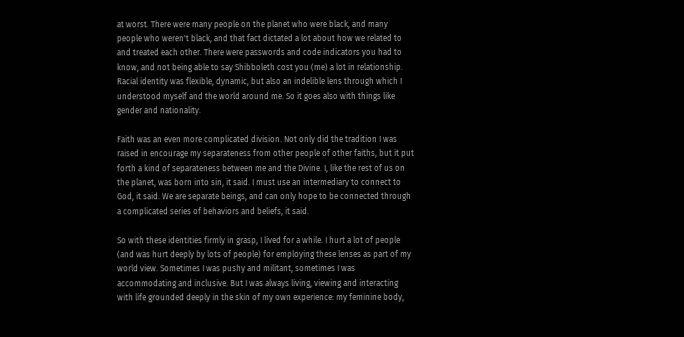at worst. There were many people on the planet who were black, and many people who weren't black, and that fact dictated a lot about how we related to and treated each other. There were passwords and code indicators you had to know, and not being able to say Shibboleth cost you (me) a lot in relationship. Racial identity was flexible, dynamic, but also an indelible lens through which I understood myself and the world around me. So it goes also with things like gender and nationality.

Faith was an even more complicated division. Not only did the tradition I was raised in encourage my separateness from other people of other faiths, but it put forth a kind of separateness between me and the Divine. I, like the rest of us on the planet, was born into sin, it said. I must use an intermediary to connect to God, it said. We are separate beings, and can only hope to be connected through a complicated series of behaviors and beliefs, it said.

So with these identities firmly in grasp, I lived for a while. I hurt a lot of people (and was hurt deeply by lots of people) for employing these lenses as part of my world view. Sometimes I was pushy and militant, sometimes I was accommodating and inclusive. But I was always living, viewing and interacting with life grounded deeply in the skin of my own experience: my feminine body,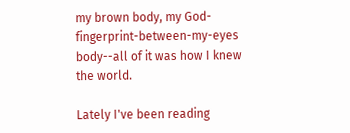my brown body, my God-fingerprint-between-my-eyes body--all of it was how I knew the world.

Lately I've been reading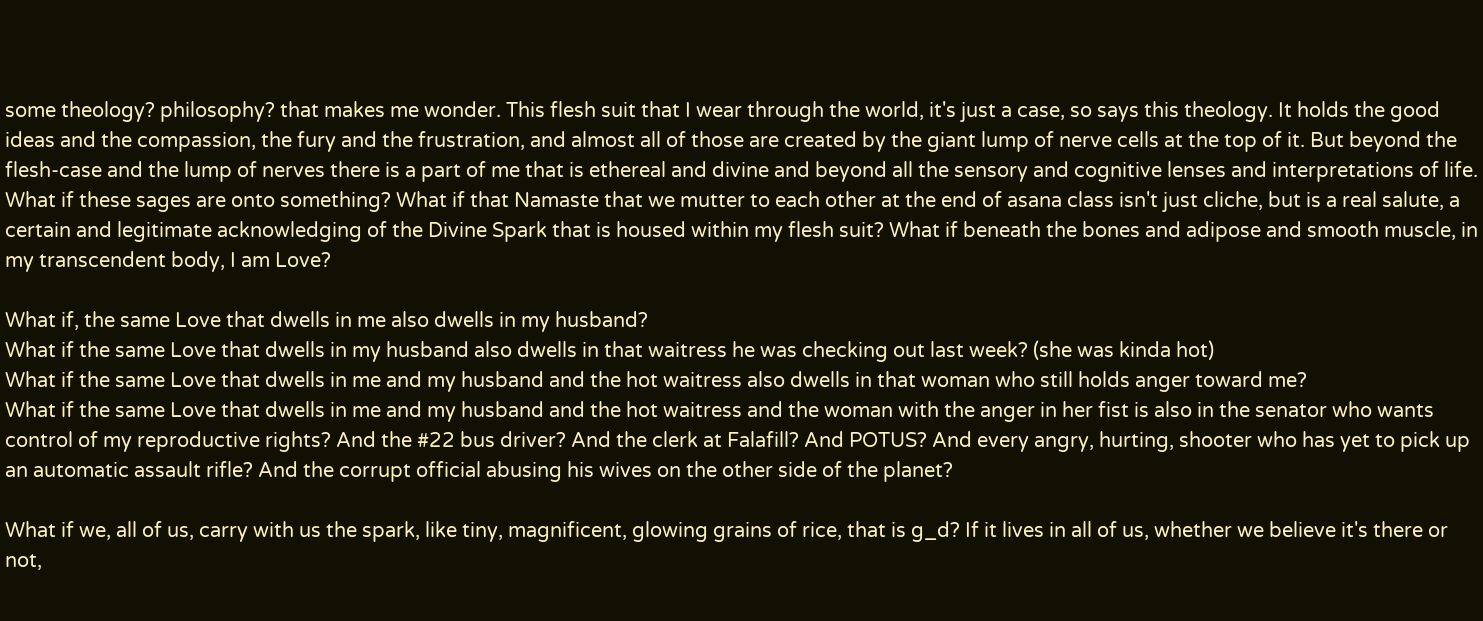some theology? philosophy? that makes me wonder. This flesh suit that I wear through the world, it's just a case, so says this theology. It holds the good ideas and the compassion, the fury and the frustration, and almost all of those are created by the giant lump of nerve cells at the top of it. But beyond the flesh-case and the lump of nerves there is a part of me that is ethereal and divine and beyond all the sensory and cognitive lenses and interpretations of life. What if these sages are onto something? What if that Namaste that we mutter to each other at the end of asana class isn't just cliche, but is a real salute, a certain and legitimate acknowledging of the Divine Spark that is housed within my flesh suit? What if beneath the bones and adipose and smooth muscle, in my transcendent body, I am Love?

What if, the same Love that dwells in me also dwells in my husband?
What if the same Love that dwells in my husband also dwells in that waitress he was checking out last week? (she was kinda hot)
What if the same Love that dwells in me and my husband and the hot waitress also dwells in that woman who still holds anger toward me?
What if the same Love that dwells in me and my husband and the hot waitress and the woman with the anger in her fist is also in the senator who wants control of my reproductive rights? And the #22 bus driver? And the clerk at Falafill? And POTUS? And every angry, hurting, shooter who has yet to pick up an automatic assault rifle? And the corrupt official abusing his wives on the other side of the planet?

What if we, all of us, carry with us the spark, like tiny, magnificent, glowing grains of rice, that is g_d? If it lives in all of us, whether we believe it's there or not,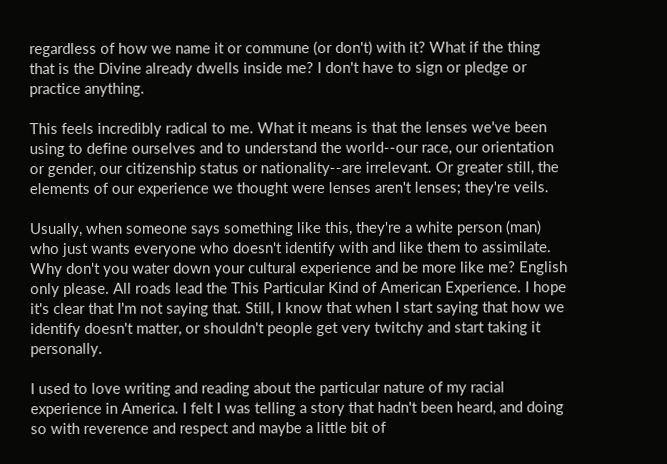regardless of how we name it or commune (or don't) with it? What if the thing that is the Divine already dwells inside me? I don't have to sign or pledge or practice anything.

This feels incredibly radical to me. What it means is that the lenses we've been using to define ourselves and to understand the world--our race, our orientation or gender, our citizenship status or nationality--are irrelevant. Or greater still, the elements of our experience we thought were lenses aren't lenses; they're veils.

Usually, when someone says something like this, they're a white person (man) who just wants everyone who doesn't identify with and like them to assimilate. Why don't you water down your cultural experience and be more like me? English only please. All roads lead the This Particular Kind of American Experience. I hope it's clear that I'm not saying that. Still, I know that when I start saying that how we identify doesn't matter, or shouldn't people get very twitchy and start taking it personally.

I used to love writing and reading about the particular nature of my racial experience in America. I felt I was telling a story that hadn't been heard, and doing so with reverence and respect and maybe a little bit of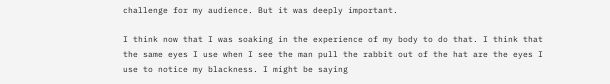challenge for my audience. But it was deeply important.

I think now that I was soaking in the experience of my body to do that. I think that the same eyes I use when I see the man pull the rabbit out of the hat are the eyes I use to notice my blackness. I might be saying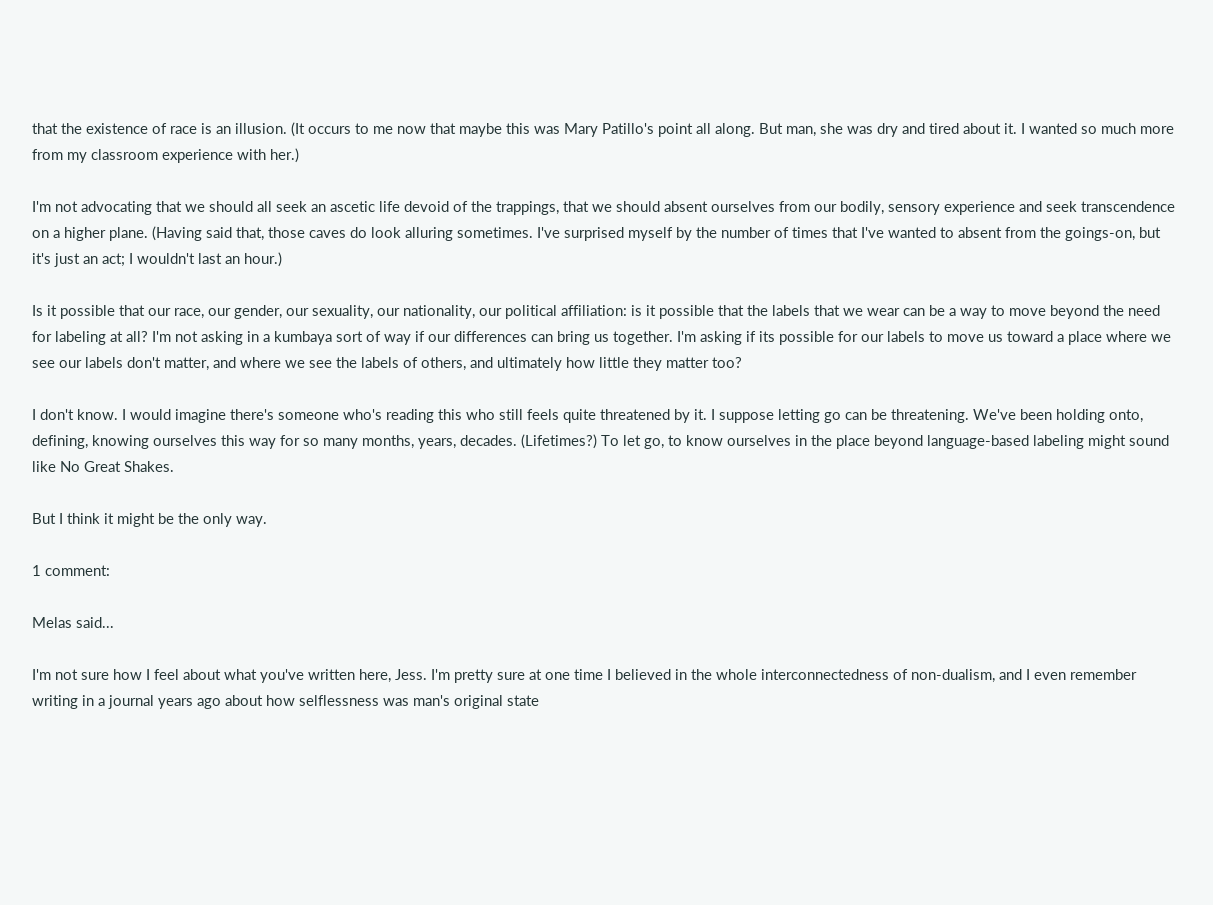that the existence of race is an illusion. (It occurs to me now that maybe this was Mary Patillo's point all along. But man, she was dry and tired about it. I wanted so much more from my classroom experience with her.)

I'm not advocating that we should all seek an ascetic life devoid of the trappings, that we should absent ourselves from our bodily, sensory experience and seek transcendence on a higher plane. (Having said that, those caves do look alluring sometimes. I've surprised myself by the number of times that I've wanted to absent from the goings-on, but it's just an act; I wouldn't last an hour.)

Is it possible that our race, our gender, our sexuality, our nationality, our political affiliation: is it possible that the labels that we wear can be a way to move beyond the need for labeling at all? I'm not asking in a kumbaya sort of way if our differences can bring us together. I'm asking if its possible for our labels to move us toward a place where we see our labels don't matter, and where we see the labels of others, and ultimately how little they matter too?

I don't know. I would imagine there's someone who's reading this who still feels quite threatened by it. I suppose letting go can be threatening. We've been holding onto, defining, knowing ourselves this way for so many months, years, decades. (Lifetimes?) To let go, to know ourselves in the place beyond language-based labeling might sound like No Great Shakes.

But I think it might be the only way.

1 comment:

Melas said...

I'm not sure how I feel about what you've written here, Jess. I'm pretty sure at one time I believed in the whole interconnectedness of non-dualism, and I even remember writing in a journal years ago about how selflessness was man's original state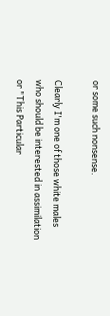or some such nonsense.

Clearly I'm one of those white males who should be interested in assimilation or "This Particular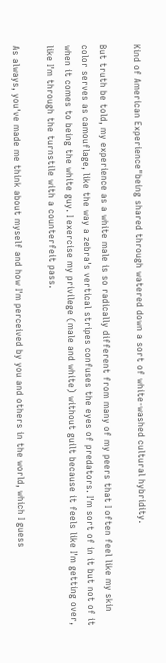Kind of American Experience"being shared through watered down a sort of white-washed cultural hybridity.

But truth be told, my experience as a white male is so radically different from many of my peers that I often feel like my skin color serves as camouflage, like the way a zebra's vertical stripes confuses the eyes of predators. I'm sort of in it but not of it when it comes to being the white guy. I exercise my privilege (male and white) without guilt because it feels like I'm getting over, like I'm through the turnstile with a counterfeit pass.

As always, you've made me think about myself and how I'm perceived by you and others in the world, which I guess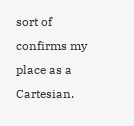sort of confirms my place as a Cartesian.